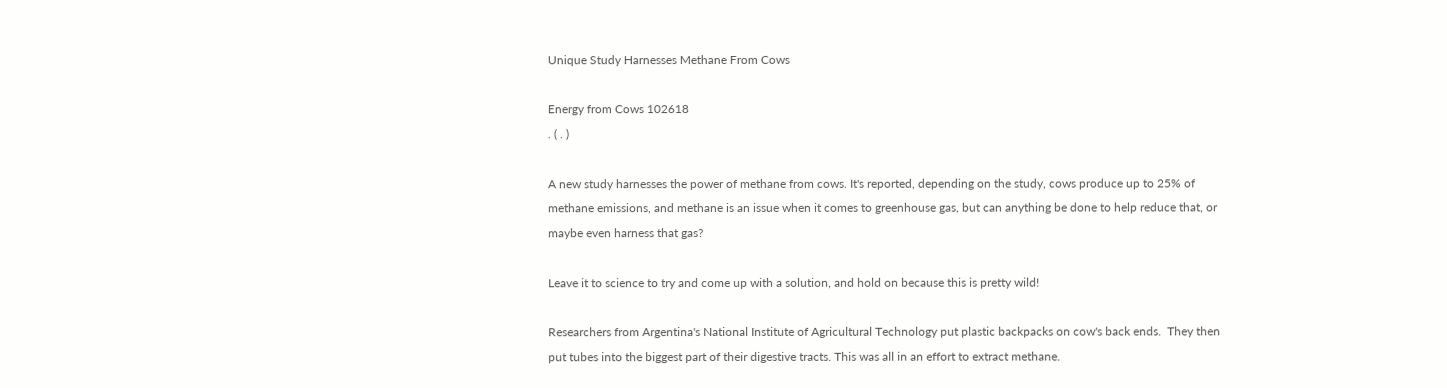Unique Study Harnesses Methane From Cows

Energy from Cows 102618
. ( . )

A new study harnesses the power of methane from cows. It's reported, depending on the study, cows produce up to 25% of methane emissions, and methane is an issue when it comes to greenhouse gas, but can anything be done to help reduce that, or maybe even harness that gas?

Leave it to science to try and come up with a solution, and hold on because this is pretty wild!

Researchers from Argentina's National Institute of Agricultural Technology put plastic backpacks on cow's back ends.  They then put tubes into the biggest part of their digestive tracts. This was all in an effort to extract methane.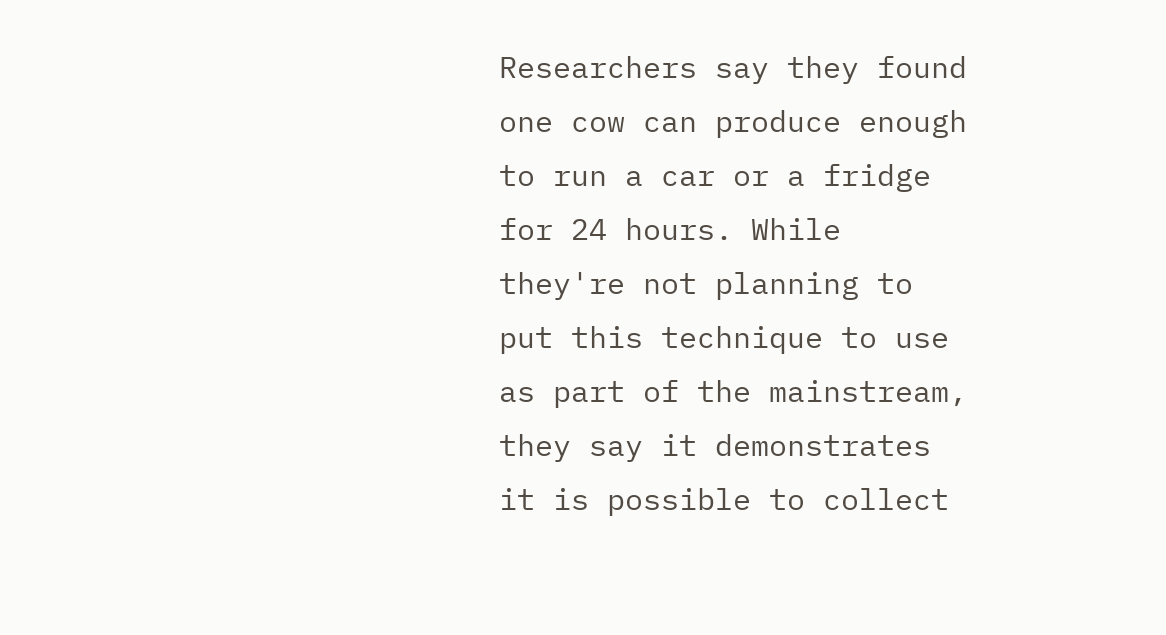Researchers say they found one cow can produce enough to run a car or a fridge for 24 hours. While they're not planning to put this technique to use as part of the mainstream, they say it demonstrates it is possible to collect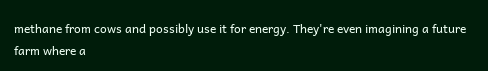methane from cows and possibly use it for energy. They're even imagining a future farm where a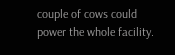couple of cows could power the whole facility.